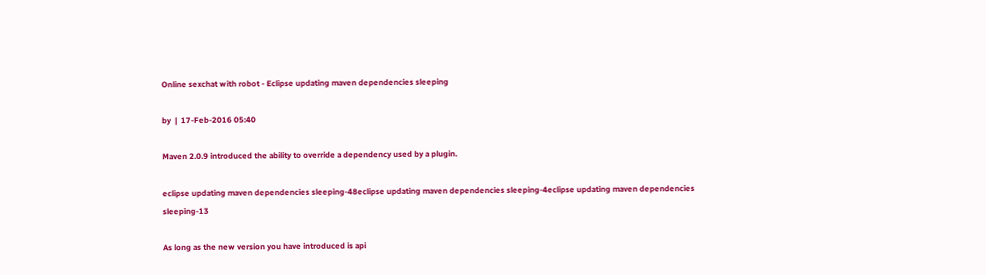Online sexchat with robot - Eclipse updating maven dependencies sleeping

by  |  17-Feb-2016 05:40

Maven 2.0.9 introduced the ability to override a dependency used by a plugin.

eclipse updating maven dependencies sleeping-48eclipse updating maven dependencies sleeping-4eclipse updating maven dependencies sleeping-13

As long as the new version you have introduced is api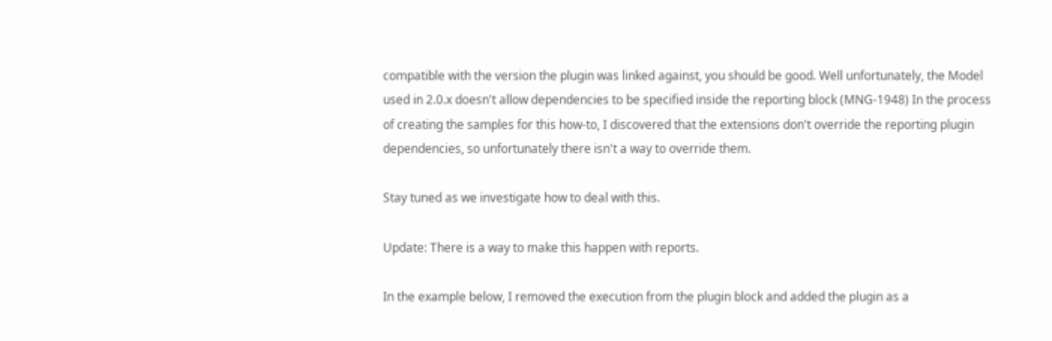compatible with the version the plugin was linked against, you should be good. Well unfortunately, the Model used in 2.0.x doesn't allow dependencies to be specified inside the reporting block (MNG-1948) In the process of creating the samples for this how-to, I discovered that the extensions don't override the reporting plugin dependencies, so unfortunately there isn't a way to override them.

Stay tuned as we investigate how to deal with this.

Update: There is a way to make this happen with reports.

In the example below, I removed the execution from the plugin block and added the plugin as a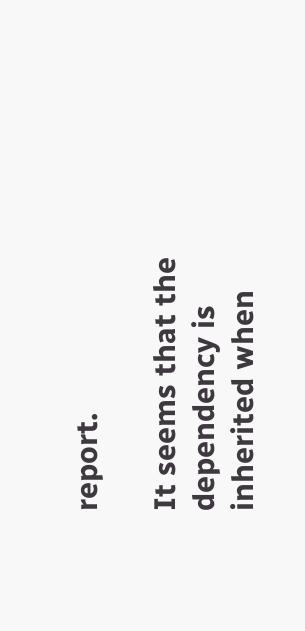report.

It seems that the dependency is inherited when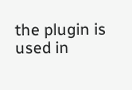the plugin is used in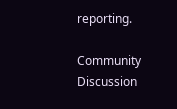reporting.

Community Discussion